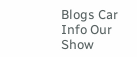Blogs Car Info Our Show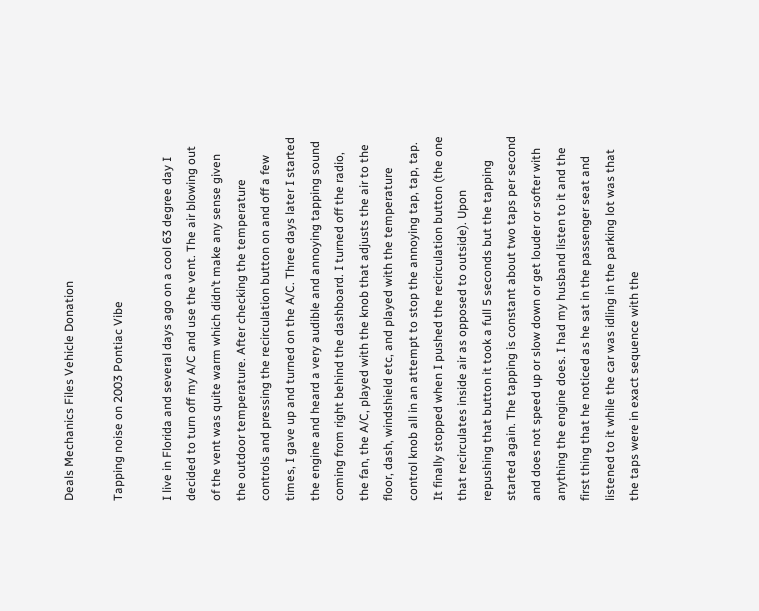Deals Mechanics Files Vehicle Donation

Tapping noise on 2003 Pontiac Vibe

I live in Florida and several days ago on a cool 63 degree day I decided to turn off my A/C and use the vent. The air blowing out of the vent was quite warm which didn’t make any sense given the outdoor temperature. After checking the temperature controls and pressing the recirculation button on and off a few times, I gave up and turned on the A/C. Three days later I started the engine and heard a very audible and annoying tapping sound coming from right behind the dashboard. I turned off the radio, the fan, the A/C, played with the knob that adjusts the air to the floor, dash, windshield etc, and played with the temperature control knob all in an attempt to stop the annoying tap, tap, tap. It finally stopped when I pushed the recirculation button (the one that recirculates inside air as opposed to outside). Upon repushing that button it took a full 5 seconds but the tapping started again. The tapping is constant about two taps per second and does not speed up or slow down or get louder or softer with anything the engine does. I had my husband listen to it and the first thing that he noticed as he sat in the passenger seat and listened to it while the car was idling in the parking lot was that the taps were in exact sequence with the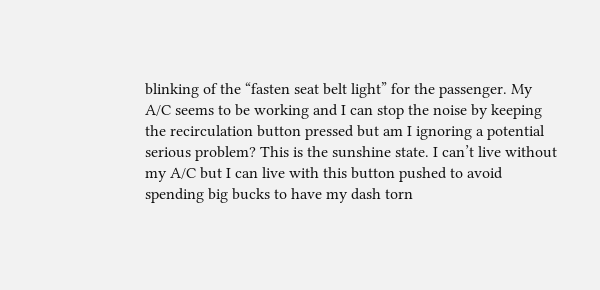blinking of the “fasten seat belt light” for the passenger. My A/C seems to be working and I can stop the noise by keeping the recirculation button pressed but am I ignoring a potential serious problem? This is the sunshine state. I can’t live without my A/C but I can live with this button pushed to avoid spending big bucks to have my dash torn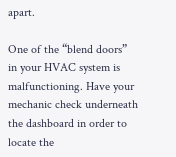apart.

One of the “blend doors” in your HVAC system is malfunctioning. Have your mechanic check underneath the dashboard in order to locate the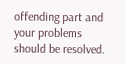offending part and your problems should be resolved.